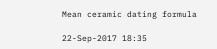Mean ceramic dating formula

22-Sep-2017 18:35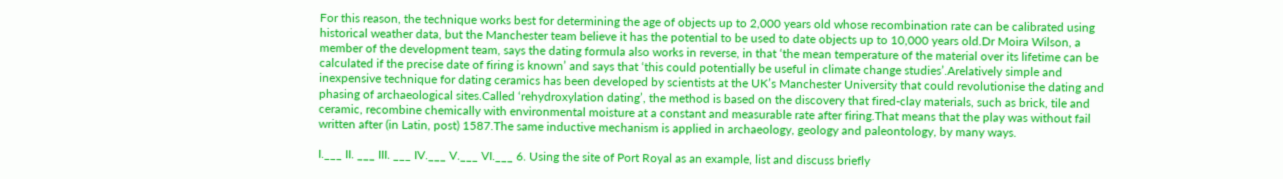For this reason, the technique works best for determining the age of objects up to 2,000 years old whose recombination rate can be calibrated using historical weather data, but the Manchester team believe it has the potential to be used to date objects up to 10,000 years old.Dr Moira Wilson, a member of the development team, says the dating formula also works in reverse, in that ‘the mean temperature of the material over its lifetime can be calculated if the precise date of firing is known’ and says that ‘this could potentially be useful in climate change studies’.Arelatively simple and inexpensive technique for dating ceramics has been developed by scientists at the UK’s Manchester University that could revolutionise the dating and phasing of archaeological sites.Called ‘rehydroxylation dating’, the method is based on the discovery that fired-clay materials, such as brick, tile and ceramic, recombine chemically with environmental moisture at a constant and measurable rate after firing.That means that the play was without fail written after (in Latin, post) 1587.The same inductive mechanism is applied in archaeology, geology and paleontology, by many ways.

I.___ II. ___ III. ___ IV.___ V.___ VI.___ 6. Using the site of Port Royal as an example, list and discuss briefly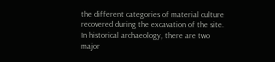the different categories of material culture recovered during the excavation of the site. In historical archaeology, there are two major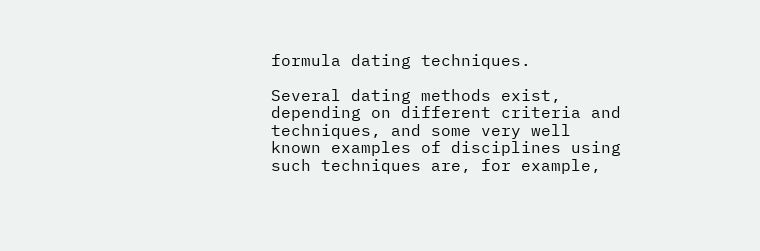formula dating techniques.

Several dating methods exist, depending on different criteria and techniques, and some very well known examples of disciplines using such techniques are, for example,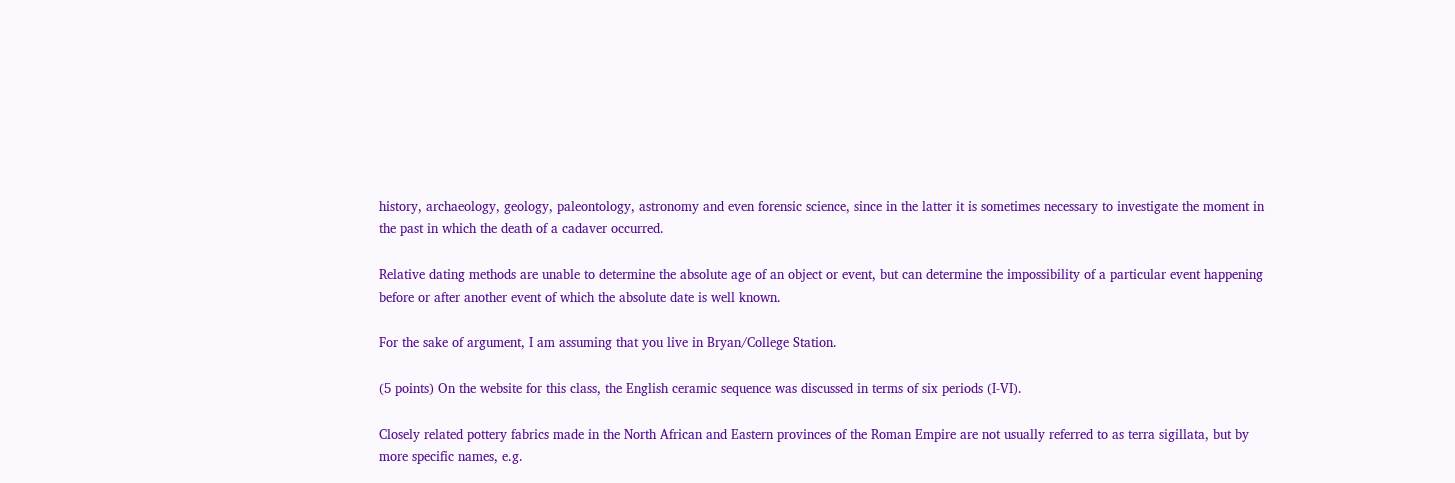history, archaeology, geology, paleontology, astronomy and even forensic science, since in the latter it is sometimes necessary to investigate the moment in the past in which the death of a cadaver occurred.

Relative dating methods are unable to determine the absolute age of an object or event, but can determine the impossibility of a particular event happening before or after another event of which the absolute date is well known.

For the sake of argument, I am assuming that you live in Bryan/College Station.

(5 points) On the website for this class, the English ceramic sequence was discussed in terms of six periods (I-VI).

Closely related pottery fabrics made in the North African and Eastern provinces of the Roman Empire are not usually referred to as terra sigillata, but by more specific names, e.g.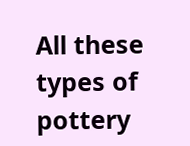All these types of pottery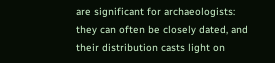are significant for archaeologists: they can often be closely dated, and their distribution casts light on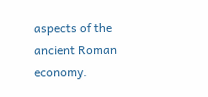aspects of the ancient Roman economy.